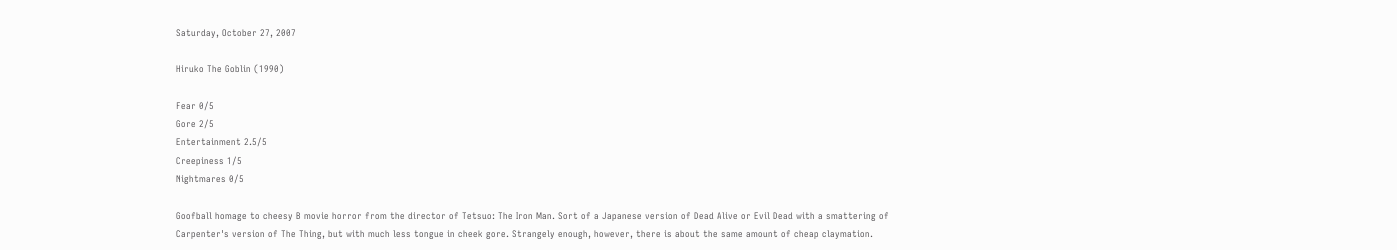Saturday, October 27, 2007

Hiruko The Goblin (1990)

Fear 0/5
Gore 2/5
Entertainment 2.5/5
Creepiness 1/5
Nightmares 0/5

Goofball homage to cheesy B movie horror from the director of Tetsuo: The Iron Man. Sort of a Japanese version of Dead Alive or Evil Dead with a smattering of Carpenter's version of The Thing, but with much less tongue in cheek gore. Strangely enough, however, there is about the same amount of cheap claymation.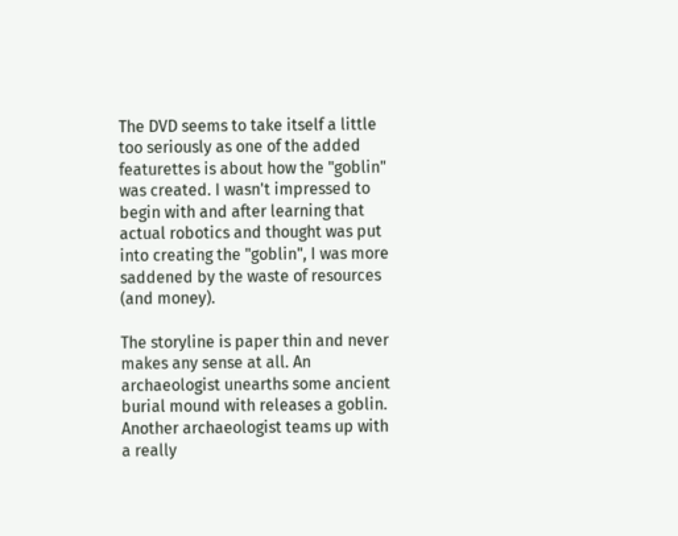The DVD seems to take itself a little too seriously as one of the added featurettes is about how the "goblin" was created. I wasn't impressed to begin with and after learning that actual robotics and thought was put into creating the "goblin", I was more saddened by the waste of resources (and money).

The storyline is paper thin and never makes any sense at all. An archaeologist unearths some ancient burial mound with releases a goblin. Another archaeologist teams up with a really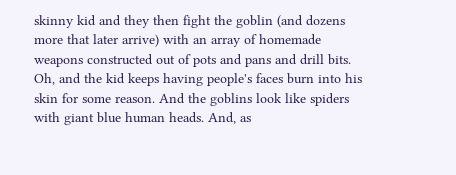skinny kid and they then fight the goblin (and dozens more that later arrive) with an array of homemade weapons constructed out of pots and pans and drill bits. Oh, and the kid keeps having people's faces burn into his skin for some reason. And the goblins look like spiders with giant blue human heads. And, as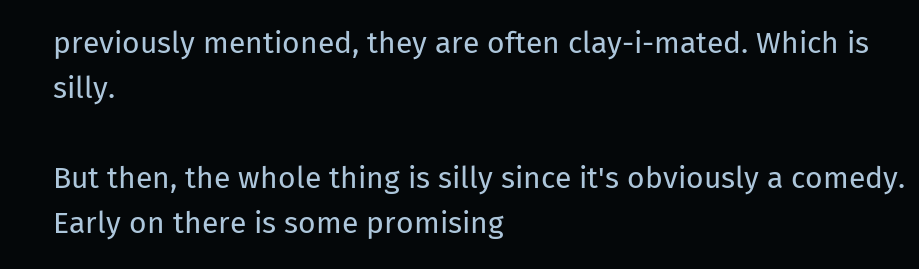previously mentioned, they are often clay-i-mated. Which is silly.

But then, the whole thing is silly since it's obviously a comedy. Early on there is some promising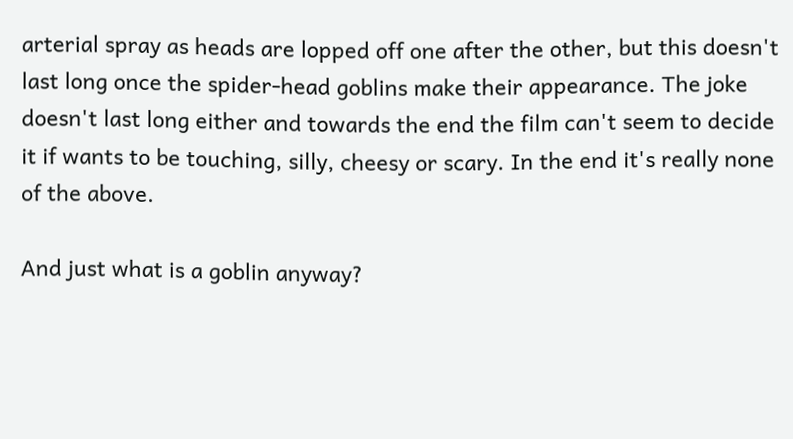arterial spray as heads are lopped off one after the other, but this doesn't last long once the spider-head goblins make their appearance. The joke doesn't last long either and towards the end the film can't seem to decide it if wants to be touching, silly, cheesy or scary. In the end it's really none of the above.

And just what is a goblin anyway?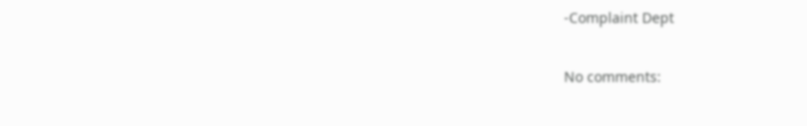-Complaint Dept

No comments: